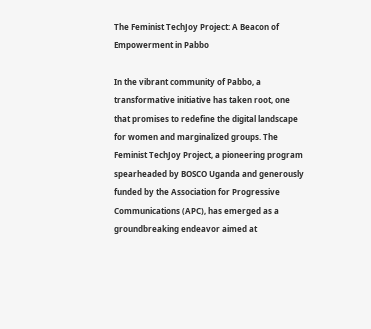The Feminist TechJoy Project: A Beacon of Empowerment in Pabbo

In the vibrant community of Pabbo, a transformative initiative has taken root, one that promises to redefine the digital landscape for women and marginalized groups. The Feminist TechJoy Project, a pioneering program spearheaded by BOSCO Uganda and generously funded by the Association for Progressive Communications (APC), has emerged as a groundbreaking endeavor aimed at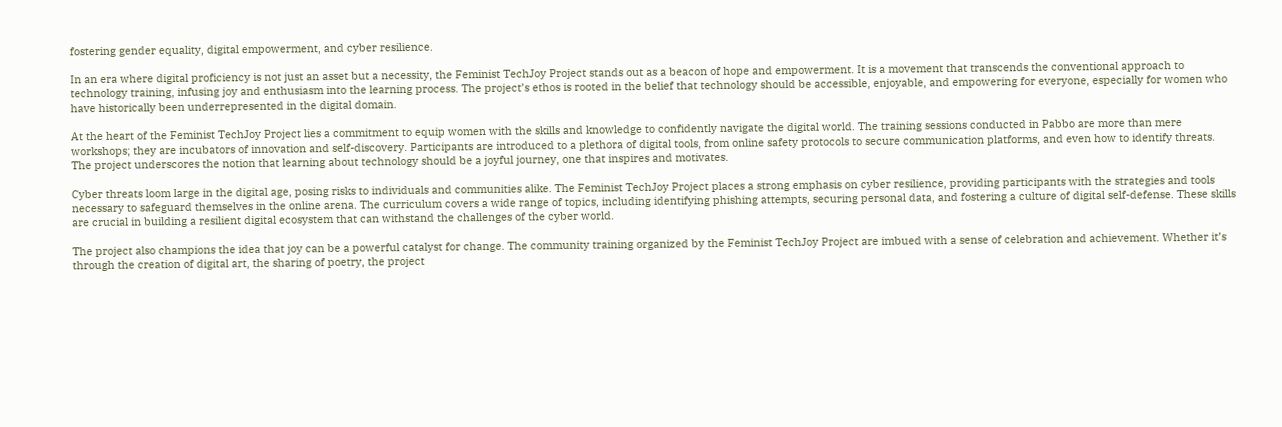fostering gender equality, digital empowerment, and cyber resilience.

In an era where digital proficiency is not just an asset but a necessity, the Feminist TechJoy Project stands out as a beacon of hope and empowerment. It is a movement that transcends the conventional approach to technology training, infusing joy and enthusiasm into the learning process. The project’s ethos is rooted in the belief that technology should be accessible, enjoyable, and empowering for everyone, especially for women who have historically been underrepresented in the digital domain.

At the heart of the Feminist TechJoy Project lies a commitment to equip women with the skills and knowledge to confidently navigate the digital world. The training sessions conducted in Pabbo are more than mere workshops; they are incubators of innovation and self-discovery. Participants are introduced to a plethora of digital tools, from online safety protocols to secure communication platforms, and even how to identify threats. The project underscores the notion that learning about technology should be a joyful journey, one that inspires and motivates.

Cyber threats loom large in the digital age, posing risks to individuals and communities alike. The Feminist TechJoy Project places a strong emphasis on cyber resilience, providing participants with the strategies and tools necessary to safeguard themselves in the online arena. The curriculum covers a wide range of topics, including identifying phishing attempts, securing personal data, and fostering a culture of digital self-defense. These skills are crucial in building a resilient digital ecosystem that can withstand the challenges of the cyber world.

The project also champions the idea that joy can be a powerful catalyst for change. The community training organized by the Feminist TechJoy Project are imbued with a sense of celebration and achievement. Whether it’s through the creation of digital art, the sharing of poetry, the project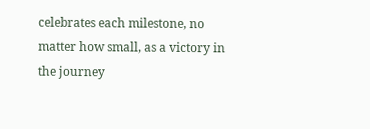celebrates each milestone, no matter how small, as a victory in the journey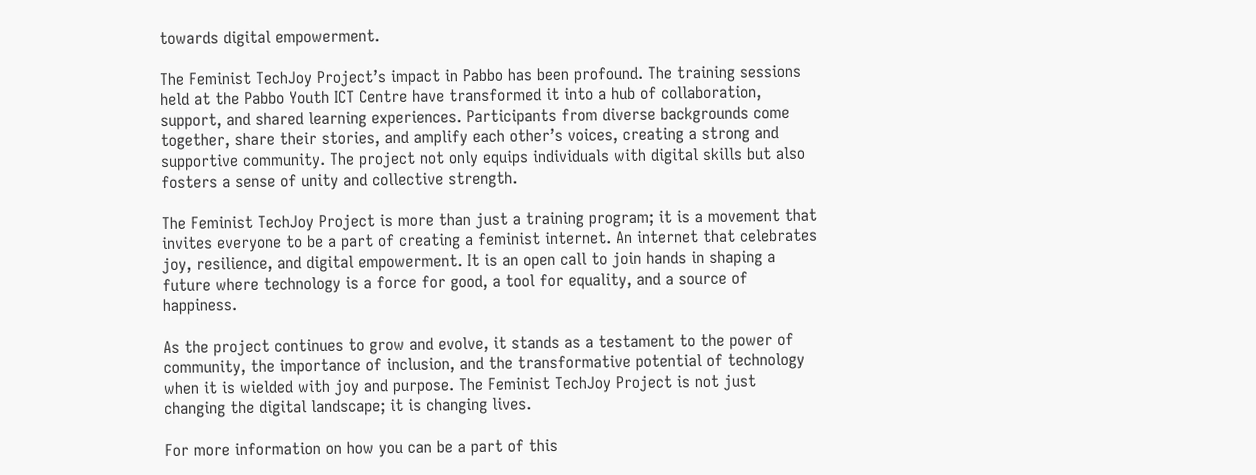towards digital empowerment.

The Feminist TechJoy Project’s impact in Pabbo has been profound. The training sessions held at the Pabbo Youth ICT Centre have transformed it into a hub of collaboration, support, and shared learning experiences. Participants from diverse backgrounds come together, share their stories, and amplify each other’s voices, creating a strong and supportive community. The project not only equips individuals with digital skills but also fosters a sense of unity and collective strength.

The Feminist TechJoy Project is more than just a training program; it is a movement that invites everyone to be a part of creating a feminist internet. An internet that celebrates joy, resilience, and digital empowerment. It is an open call to join hands in shaping a future where technology is a force for good, a tool for equality, and a source of happiness.

As the project continues to grow and evolve, it stands as a testament to the power of community, the importance of inclusion, and the transformative potential of technology when it is wielded with joy and purpose. The Feminist TechJoy Project is not just changing the digital landscape; it is changing lives.

For more information on how you can be a part of this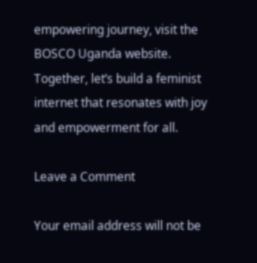empowering journey, visit the BOSCO Uganda website. Together, let’s build a feminist internet that resonates with joy and empowerment for all.

Leave a Comment

Your email address will not be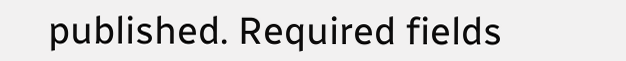published. Required fields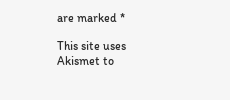are marked *

This site uses Akismet to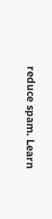reduce spam. Learn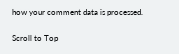how your comment data is processed.

Scroll to Top